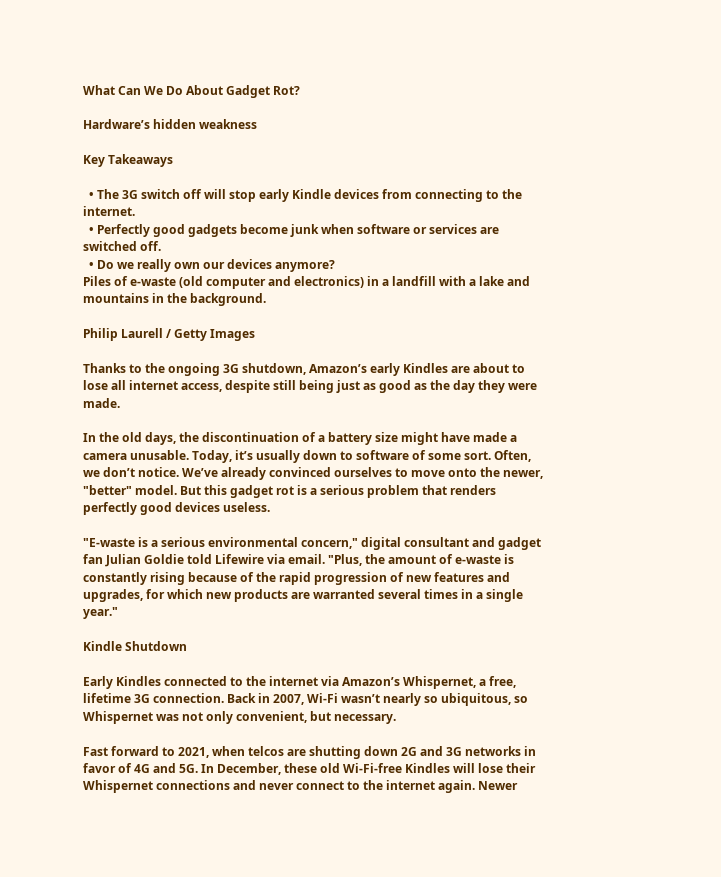What Can We Do About Gadget Rot?

Hardware’s hidden weakness

Key Takeaways

  • The 3G switch off will stop early Kindle devices from connecting to the internet.
  • Perfectly good gadgets become junk when software or services are switched off.
  • Do we really own our devices anymore?
Piles of e-waste (old computer and electronics) in a landfill with a lake and mountains in the background.

Philip Laurell / Getty Images

Thanks to the ongoing 3G shutdown, Amazon’s early Kindles are about to lose all internet access, despite still being just as good as the day they were made.

In the old days, the discontinuation of a battery size might have made a camera unusable. Today, it’s usually down to software of some sort. Often, we don’t notice. We’ve already convinced ourselves to move onto the newer, "better" model. But this gadget rot is a serious problem that renders perfectly good devices useless.

"E-waste is a serious environmental concern," digital consultant and gadget fan Julian Goldie told Lifewire via email. "Plus, the amount of e-waste is constantly rising because of the rapid progression of new features and upgrades, for which new products are warranted several times in a single year."

Kindle Shutdown

Early Kindles connected to the internet via Amazon’s Whispernet, a free, lifetime 3G connection. Back in 2007, Wi-Fi wasn’t nearly so ubiquitous, so Whispernet was not only convenient, but necessary.

Fast forward to 2021, when telcos are shutting down 2G and 3G networks in favor of 4G and 5G. In December, these old Wi-Fi-free Kindles will lose their Whispernet connections and never connect to the internet again. Newer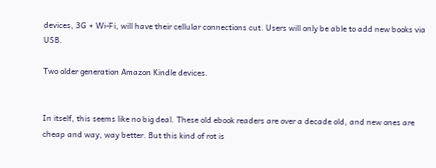devices, 3G + Wi-Fi, will have their cellular connections cut. Users will only be able to add new books via USB.

Two older generation Amazon Kindle devices.


In itself, this seems like no big deal. These old ebook readers are over a decade old, and new ones are cheap and way, way better. But this kind of rot is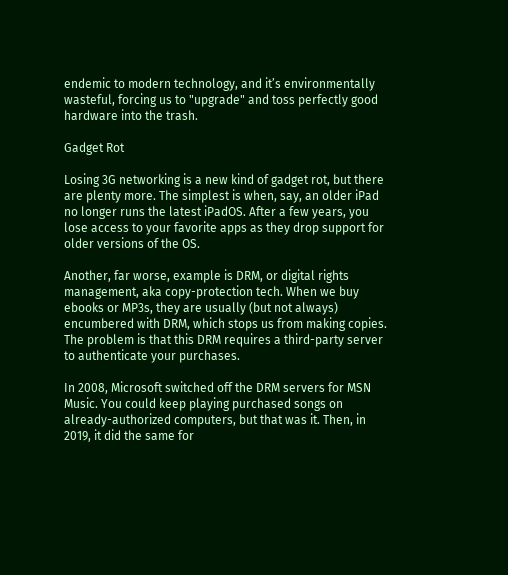endemic to modern technology, and it’s environmentally wasteful, forcing us to "upgrade" and toss perfectly good hardware into the trash.

Gadget Rot

Losing 3G networking is a new kind of gadget rot, but there are plenty more. The simplest is when, say, an older iPad no longer runs the latest iPadOS. After a few years, you lose access to your favorite apps as they drop support for older versions of the OS.

Another, far worse, example is DRM, or digital rights management, aka copy-protection tech. When we buy ebooks or MP3s, they are usually (but not always) encumbered with DRM, which stops us from making copies. The problem is that this DRM requires a third-party server to authenticate your purchases.

In 2008, Microsoft switched off the DRM servers for MSN Music. You could keep playing purchased songs on already-authorized computers, but that was it. Then, in 2019, it did the same for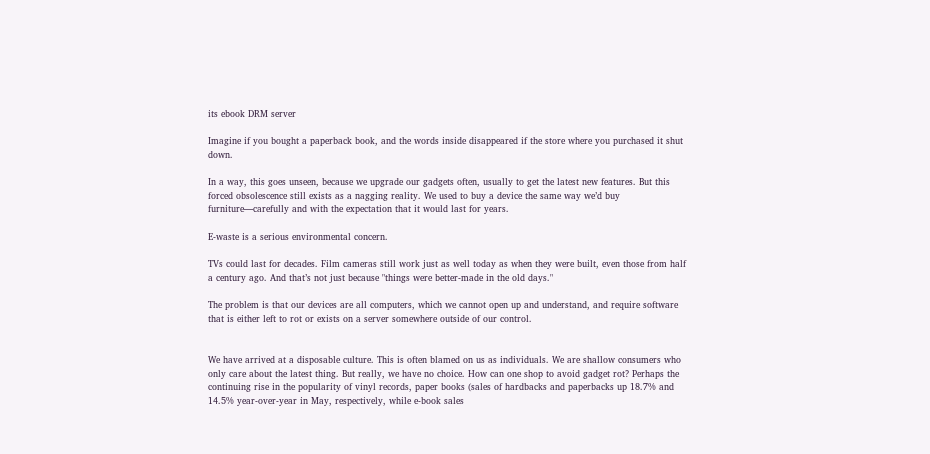its ebook DRM server

Imagine if you bought a paperback book, and the words inside disappeared if the store where you purchased it shut down.

In a way, this goes unseen, because we upgrade our gadgets often, usually to get the latest new features. But this forced obsolescence still exists as a nagging reality. We used to buy a device the same way we’d buy furniture—carefully and with the expectation that it would last for years.

E-waste is a serious environmental concern.

TVs could last for decades. Film cameras still work just as well today as when they were built, even those from half a century ago. And that’s not just because "things were better-made in the old days."

The problem is that our devices are all computers, which we cannot open up and understand, and require software that is either left to rot or exists on a server somewhere outside of our control.


We have arrived at a disposable culture. This is often blamed on us as individuals. We are shallow consumers who only care about the latest thing. But really, we have no choice. How can one shop to avoid gadget rot? Perhaps the continuing rise in the popularity of vinyl records, paper books (sales of hardbacks and paperbacks up 18.7% and 14.5% year-over-year in May, respectively, while e-book sales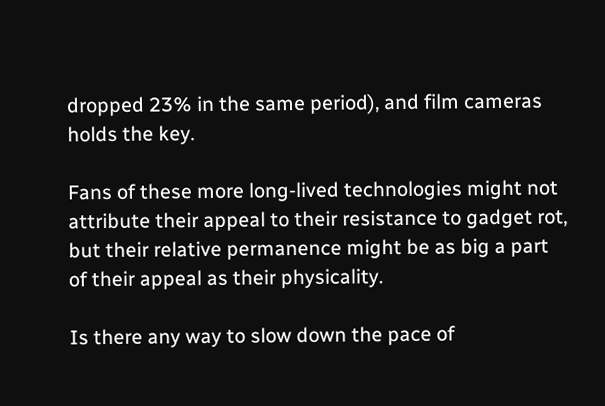dropped 23% in the same period), and film cameras holds the key.

Fans of these more long-lived technologies might not attribute their appeal to their resistance to gadget rot, but their relative permanence might be as big a part of their appeal as their physicality.

Is there any way to slow down the pace of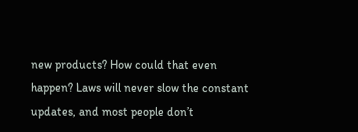new products? How could that even happen? Laws will never slow the constant updates, and most people don’t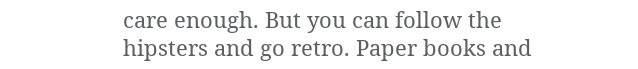care enough. But you can follow the hipsters and go retro. Paper books and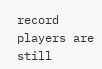record players are still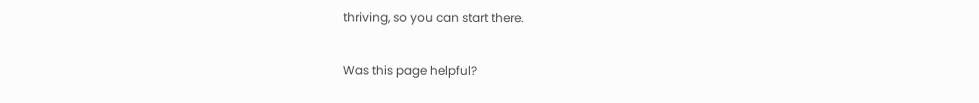thriving, so you can start there.

Was this page helpful?